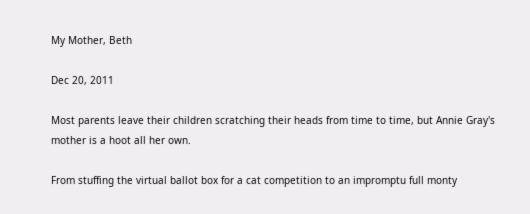My Mother, Beth

Dec 20, 2011

Most parents leave their children scratching their heads from time to time, but Annie Gray's mother is a hoot all her own.

From stuffing the virtual ballot box for a cat competition to an impromptu full monty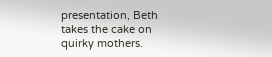presentation, Beth takes the cake on quirky mothers.